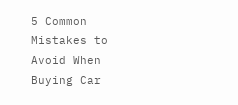5 Common Mistakes to Avoid When Buying Car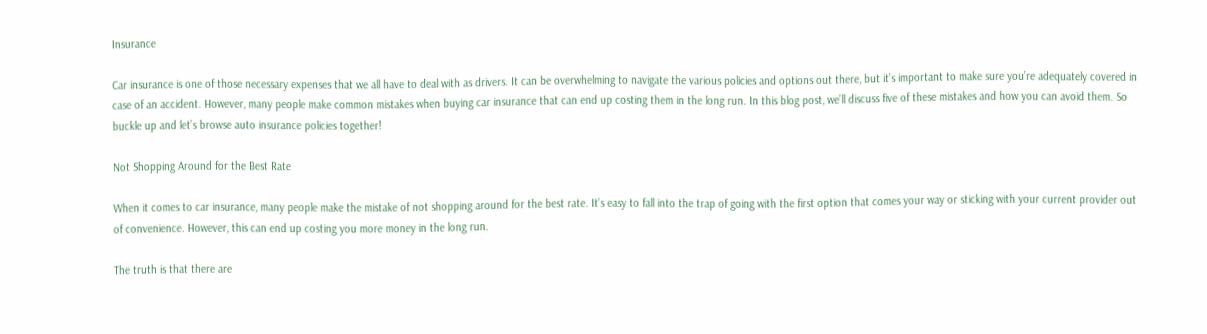Insurance

Car insurance is one of those necessary expenses that we all have to deal with as drivers. It can be overwhelming to navigate the various policies and options out there, but it’s important to make sure you’re adequately covered in case of an accident. However, many people make common mistakes when buying car insurance that can end up costing them in the long run. In this blog post, we’ll discuss five of these mistakes and how you can avoid them. So buckle up and let’s browse auto insurance policies together!

Not Shopping Around for the Best Rate

When it comes to car insurance, many people make the mistake of not shopping around for the best rate. It’s easy to fall into the trap of going with the first option that comes your way or sticking with your current provider out of convenience. However, this can end up costing you more money in the long run.

The truth is that there are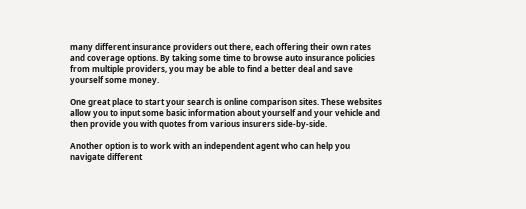many different insurance providers out there, each offering their own rates and coverage options. By taking some time to browse auto insurance policies from multiple providers, you may be able to find a better deal and save yourself some money.

One great place to start your search is online comparison sites. These websites allow you to input some basic information about yourself and your vehicle and then provide you with quotes from various insurers side-by-side.

Another option is to work with an independent agent who can help you navigate different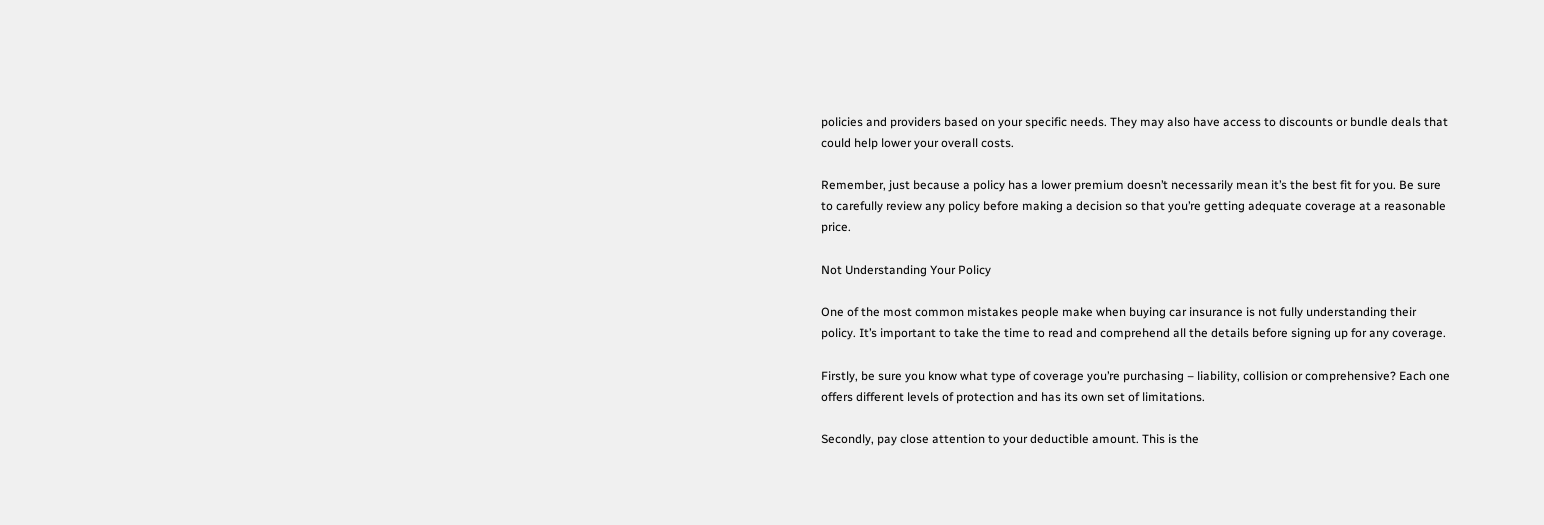policies and providers based on your specific needs. They may also have access to discounts or bundle deals that could help lower your overall costs.

Remember, just because a policy has a lower premium doesn’t necessarily mean it’s the best fit for you. Be sure to carefully review any policy before making a decision so that you’re getting adequate coverage at a reasonable price.

Not Understanding Your Policy

One of the most common mistakes people make when buying car insurance is not fully understanding their policy. It’s important to take the time to read and comprehend all the details before signing up for any coverage.

Firstly, be sure you know what type of coverage you’re purchasing – liability, collision or comprehensive? Each one offers different levels of protection and has its own set of limitations.

Secondly, pay close attention to your deductible amount. This is the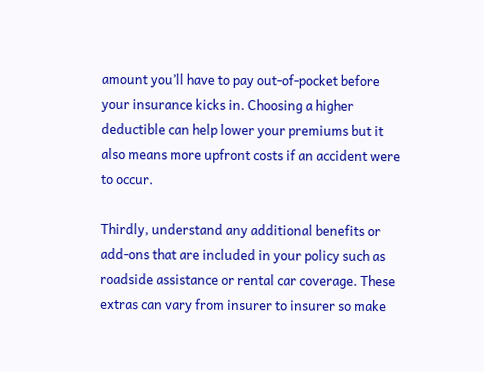amount you’ll have to pay out-of-pocket before your insurance kicks in. Choosing a higher deductible can help lower your premiums but it also means more upfront costs if an accident were to occur.

Thirdly, understand any additional benefits or add-ons that are included in your policy such as roadside assistance or rental car coverage. These extras can vary from insurer to insurer so make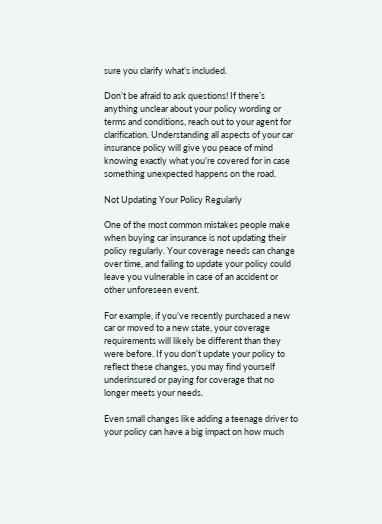sure you clarify what’s included.

Don’t be afraid to ask questions! If there’s anything unclear about your policy wording or terms and conditions, reach out to your agent for clarification. Understanding all aspects of your car insurance policy will give you peace of mind knowing exactly what you’re covered for in case something unexpected happens on the road.

Not Updating Your Policy Regularly

One of the most common mistakes people make when buying car insurance is not updating their policy regularly. Your coverage needs can change over time, and failing to update your policy could leave you vulnerable in case of an accident or other unforeseen event.

For example, if you’ve recently purchased a new car or moved to a new state, your coverage requirements will likely be different than they were before. If you don’t update your policy to reflect these changes, you may find yourself underinsured or paying for coverage that no longer meets your needs.

Even small changes like adding a teenage driver to your policy can have a big impact on how much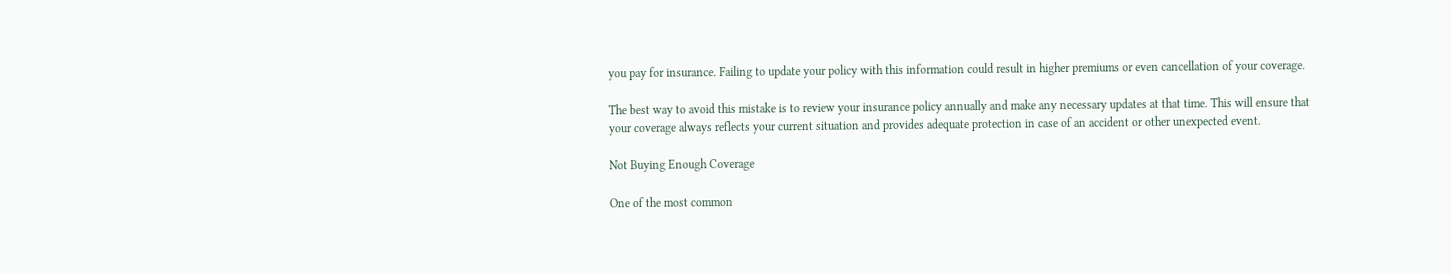you pay for insurance. Failing to update your policy with this information could result in higher premiums or even cancellation of your coverage.

The best way to avoid this mistake is to review your insurance policy annually and make any necessary updates at that time. This will ensure that your coverage always reflects your current situation and provides adequate protection in case of an accident or other unexpected event.

Not Buying Enough Coverage

One of the most common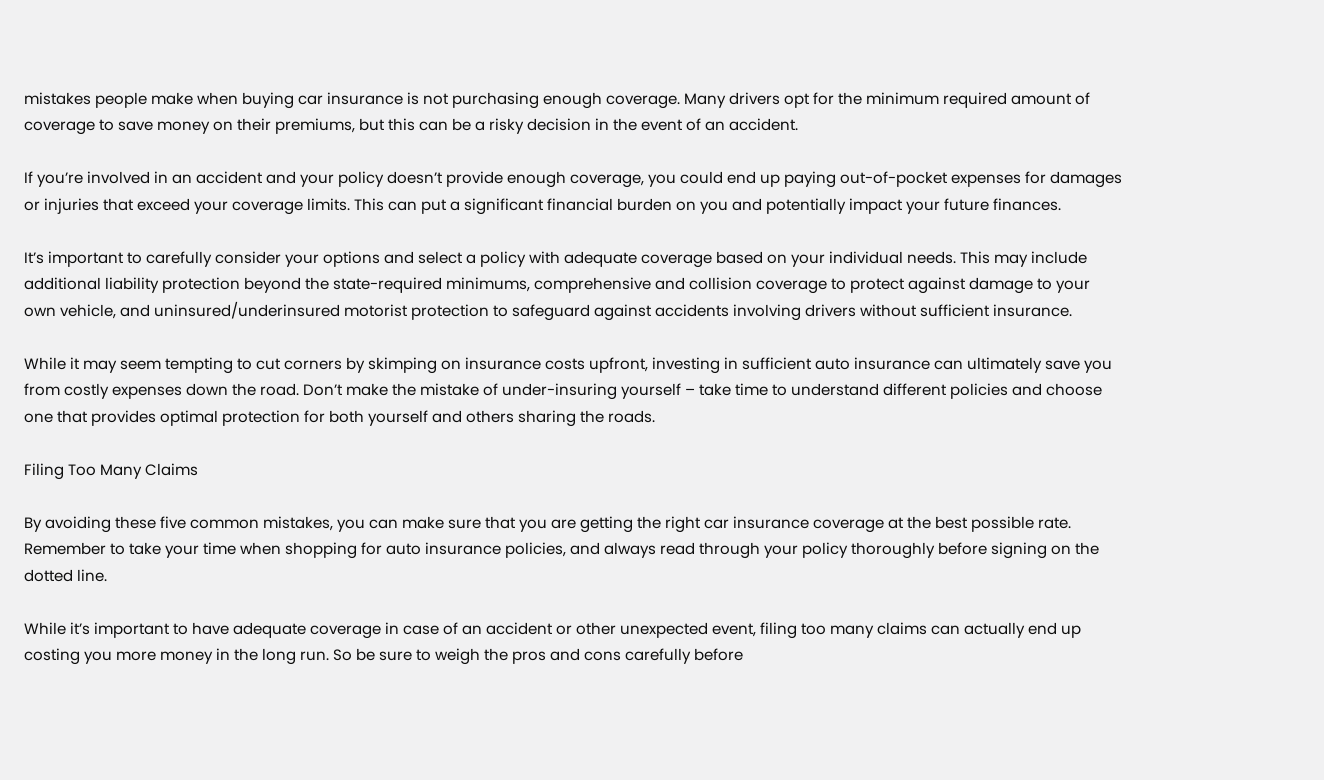mistakes people make when buying car insurance is not purchasing enough coverage. Many drivers opt for the minimum required amount of coverage to save money on their premiums, but this can be a risky decision in the event of an accident.

If you’re involved in an accident and your policy doesn’t provide enough coverage, you could end up paying out-of-pocket expenses for damages or injuries that exceed your coverage limits. This can put a significant financial burden on you and potentially impact your future finances.

It’s important to carefully consider your options and select a policy with adequate coverage based on your individual needs. This may include additional liability protection beyond the state-required minimums, comprehensive and collision coverage to protect against damage to your own vehicle, and uninsured/underinsured motorist protection to safeguard against accidents involving drivers without sufficient insurance.

While it may seem tempting to cut corners by skimping on insurance costs upfront, investing in sufficient auto insurance can ultimately save you from costly expenses down the road. Don’t make the mistake of under-insuring yourself – take time to understand different policies and choose one that provides optimal protection for both yourself and others sharing the roads.

Filing Too Many Claims

By avoiding these five common mistakes, you can make sure that you are getting the right car insurance coverage at the best possible rate. Remember to take your time when shopping for auto insurance policies, and always read through your policy thoroughly before signing on the dotted line.

While it’s important to have adequate coverage in case of an accident or other unexpected event, filing too many claims can actually end up costing you more money in the long run. So be sure to weigh the pros and cons carefully before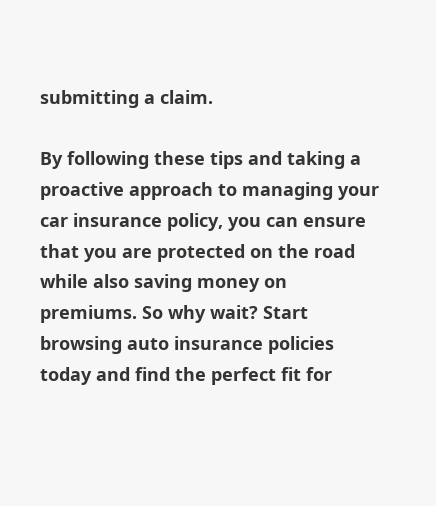submitting a claim.

By following these tips and taking a proactive approach to managing your car insurance policy, you can ensure that you are protected on the road while also saving money on premiums. So why wait? Start browsing auto insurance policies today and find the perfect fit for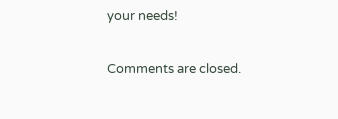your needs!

Comments are closed.